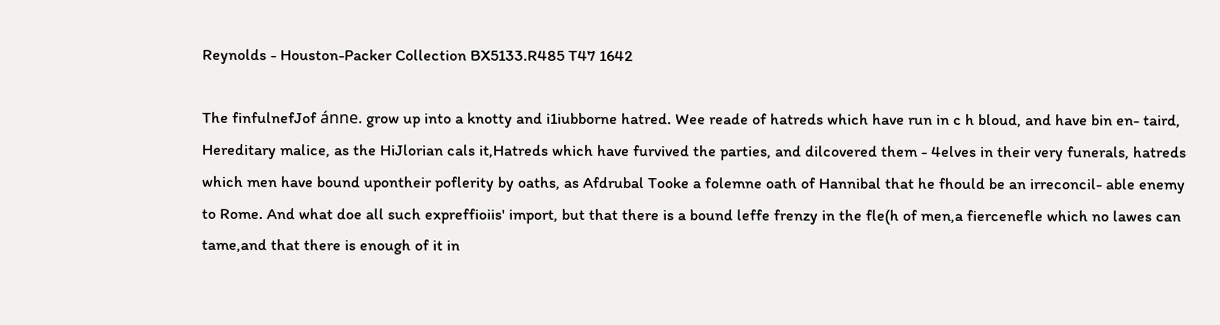Reynolds - Houston-Packer Collection BX5133.R485 T47 1642

The finfulnefJof ánne. grow up into a knotty and i1iubborne hatred. Wee reade of hatreds which have run in c h bloud, and have bin en- taird, Hereditary malice, as the HiJlorian cals it,Hatreds which have furvived the parties, and dilcovered them - 4elves in their very funerals, hatreds which men have bound upontheir poflerity by oaths, as Afdrubal Tooke a folemne oath of Hannibal that he fhould be an irreconcil- able enemy to Rome. And what doe all such expreffioiis' import, but that there is a bound leffe frenzy in the fle(h of men,a fiercenefle which no lawes can tame,and that there is enough of it in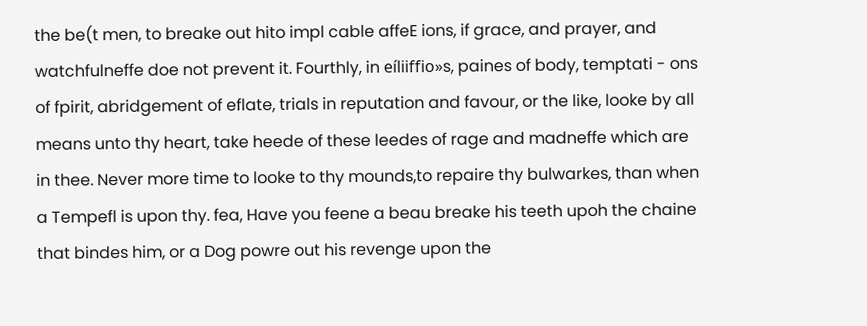the be(t men, to breake out hito impl cable affeE ions, if grace, and prayer, and watchfulneffe doe not prevent it. Fourthly, in eíliiffio»s, paines of body, temptati - ons of fpirit, abridgement of eflate, trials in reputation and favour, or the like, looke by all means unto thy heart, take heede of these leedes of rage and madneffe which are in thee. Never more time to looke to thy mounds,to repaire thy bulwarkes, than when a Tempefl is upon thy. fea, Have you feene a beau breake his teeth upoh the chaine that bindes him, or a Dog powre out his revenge upon the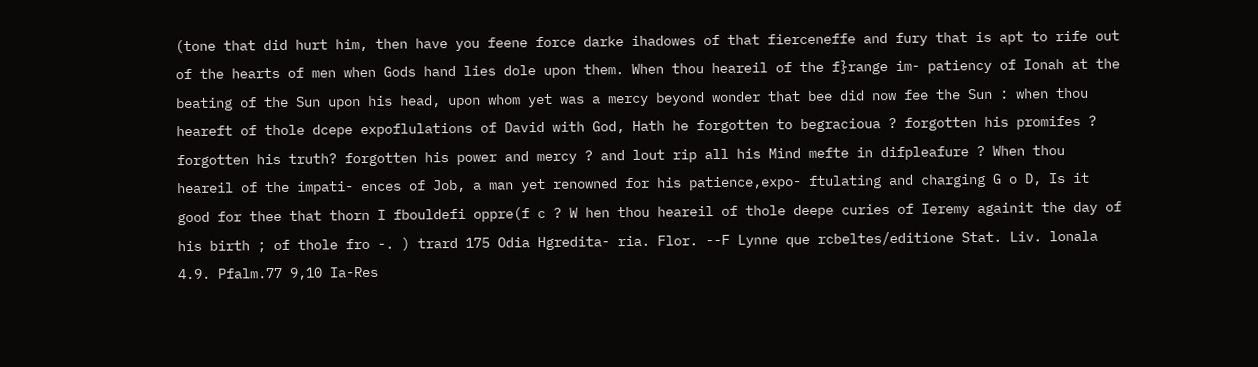(tone that did hurt him, then have you feene force darke ihadowes of that fierceneffe and fury that is apt to rife out of the hearts of men when Gods hand lies dole upon them. When thou heareil of the f}range im- patiency of Ionah at the beating of the Sun upon his head, upon whom yet was a mercy beyond wonder that bee did now fee the Sun : when thou heareft of thole dcepe expoflulations of David with God, Hath he forgotten to begracioua ? forgotten his promifes ? forgotten his truth? forgotten his power and mercy ? and lout rip all his Mind mefte in difpleafure ? When thou heareil of the impati- ences of Job, a man yet renowned for his patience,expo- ftulating and charging G o D, Is it good for thee that thorn I fbouldefi oppre(f c ? W hen thou heareil of thole deepe curies of Ieremy againit the day of his birth ; of thole fro -. ) trard 175 Odia Hgredita- ria. Flor. --F Lynne que rcbeltes/editione Stat. Liv. lonala 4.9. Pfalm.77 9,10 Ia-Res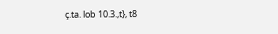ç.ta. lob 10.3.,t}, t8